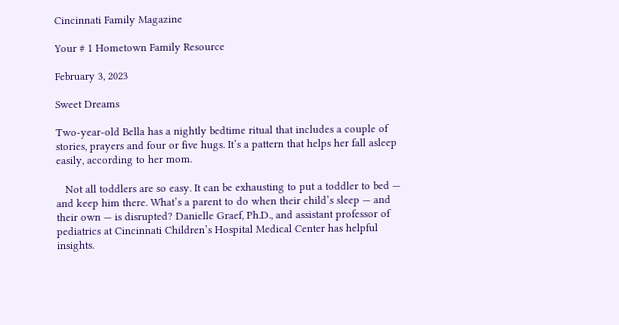Cincinnati Family Magazine

Your # 1 Hometown Family Resource

February 3, 2023

Sweet Dreams

Two-year-old Bella has a nightly bedtime ritual that includes a couple of stories, prayers and four or five hugs. It’s a pattern that helps her fall asleep easily, according to her mom.

   Not all toddlers are so easy. It can be exhausting to put a toddler to bed — and keep him there. What’s a parent to do when their child’s sleep — and their own — is disrupted? Danielle Graef, Ph.D., and assistant professor of pediatrics at Cincinnati Children’s Hospital Medical Center has helpful insights.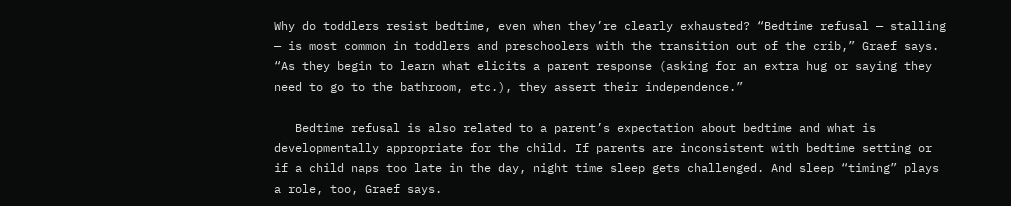Why do toddlers resist bedtime, even when they’re clearly exhausted? “Bedtime refusal — stalling — is most common in toddlers and preschoolers with the transition out of the crib,” Graef says. “As they begin to learn what elicits a parent response (asking for an extra hug or saying they need to go to the bathroom, etc.), they assert their independence.”

   Bedtime refusal is also related to a parent’s expectation about bedtime and what is developmentally appropriate for the child. If parents are inconsistent with bedtime setting or if a child naps too late in the day, night time sleep gets challenged. And sleep “timing” plays a role, too, Graef says.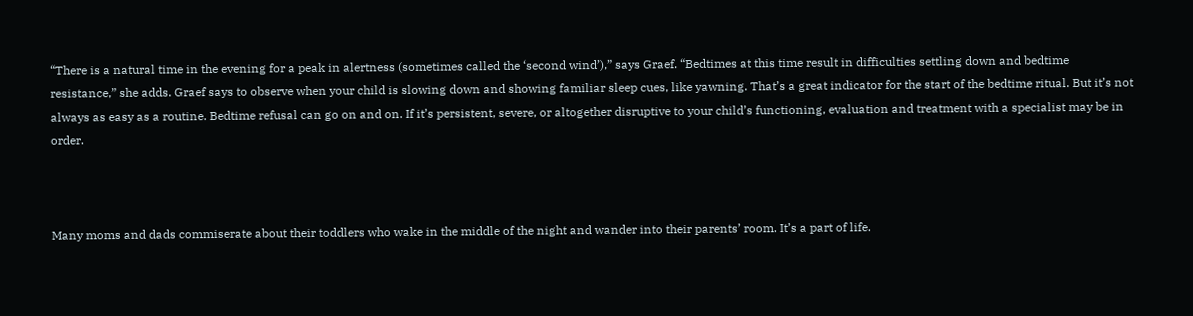“There is a natural time in the evening for a peak in alertness (sometimes called the ‘second wind’),” says Graef. “Bedtimes at this time result in difficulties settling down and bedtime resistance,” she adds. Graef says to observe when your child is slowing down and showing familiar sleep cues, like yawning. That’s a great indicator for the start of the bedtime ritual. But it’s not always as easy as a routine. Bedtime refusal can go on and on. If it’s persistent, severe, or altogether disruptive to your child’s functioning, evaluation and treatment with a specialist may be in order.



Many moms and dads commiserate about their toddlers who wake in the middle of the night and wander into their parents’ room. It’s a part of life.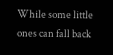While some little ones can fall back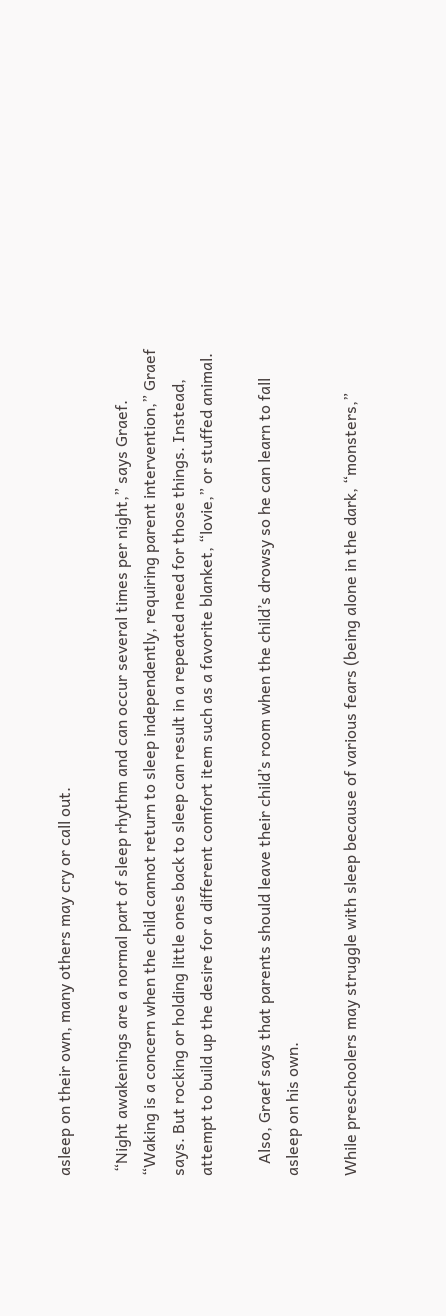asleep on their own, many others may cry or call out.

 “Night awakenings are a normal part of sleep rhythm and can occur several times per night,” says Graef. “Waking is a concern when the child cannot return to sleep independently, requiring parent intervention,” Graef says. But rocking or holding little ones back to sleep can result in a repeated need for those things. Instead, attempt to build up the desire for a different comfort item such as a favorite blanket, “lovie,” or stuffed animal.

   Also, Graef says that parents should leave their child’s room when the child’s drowsy so he can learn to fall asleep on his own.

While preschoolers may struggle with sleep because of various fears (being alone in the dark, “monsters,”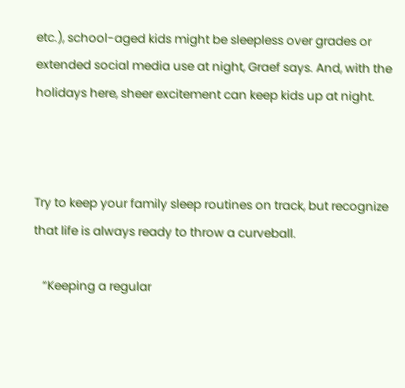etc.), school-aged kids might be sleepless over grades or extended social media use at night, Graef says. And, with the holidays here, sheer excitement can keep kids up at night.



Try to keep your family sleep routines on track, but recognize that life is always ready to throw a curveball.

   “Keeping a regular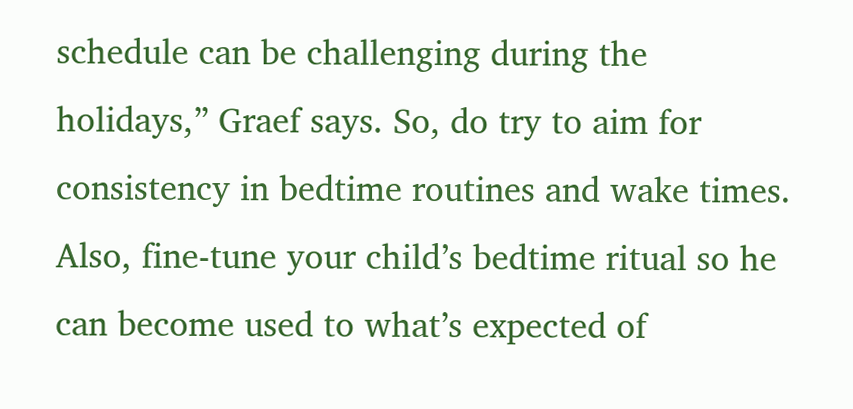schedule can be challenging during the holidays,” Graef says. So, do try to aim for consistency in bedtime routines and wake times. Also, fine-tune your child’s bedtime ritual so he can become used to what’s expected of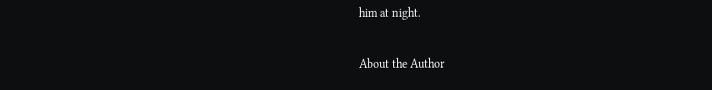him at night.

About the Author